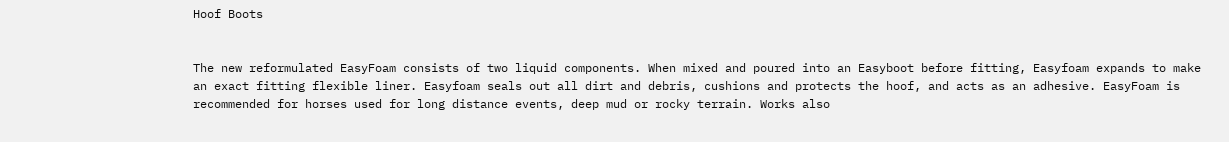Hoof Boots


The new reformulated EasyFoam consists of two liquid components. When mixed and poured into an Easyboot before fitting, Easyfoam expands to make an exact fitting flexible liner. Easyfoam seals out all dirt and debris, cushions and protects the hoof, and acts as an adhesive. EasyFoam is recommended for horses used for long distance events, deep mud or rocky terrain. Works also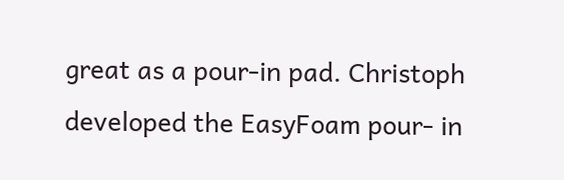great as a pour-in pad. Christoph developed the EasyFoam pour- in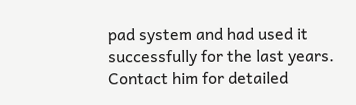pad system and had used it successfully for the last years. Contact him for detailed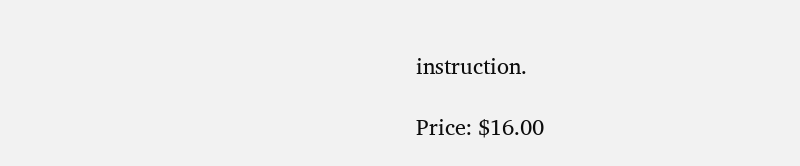instruction.

Price: $16.00